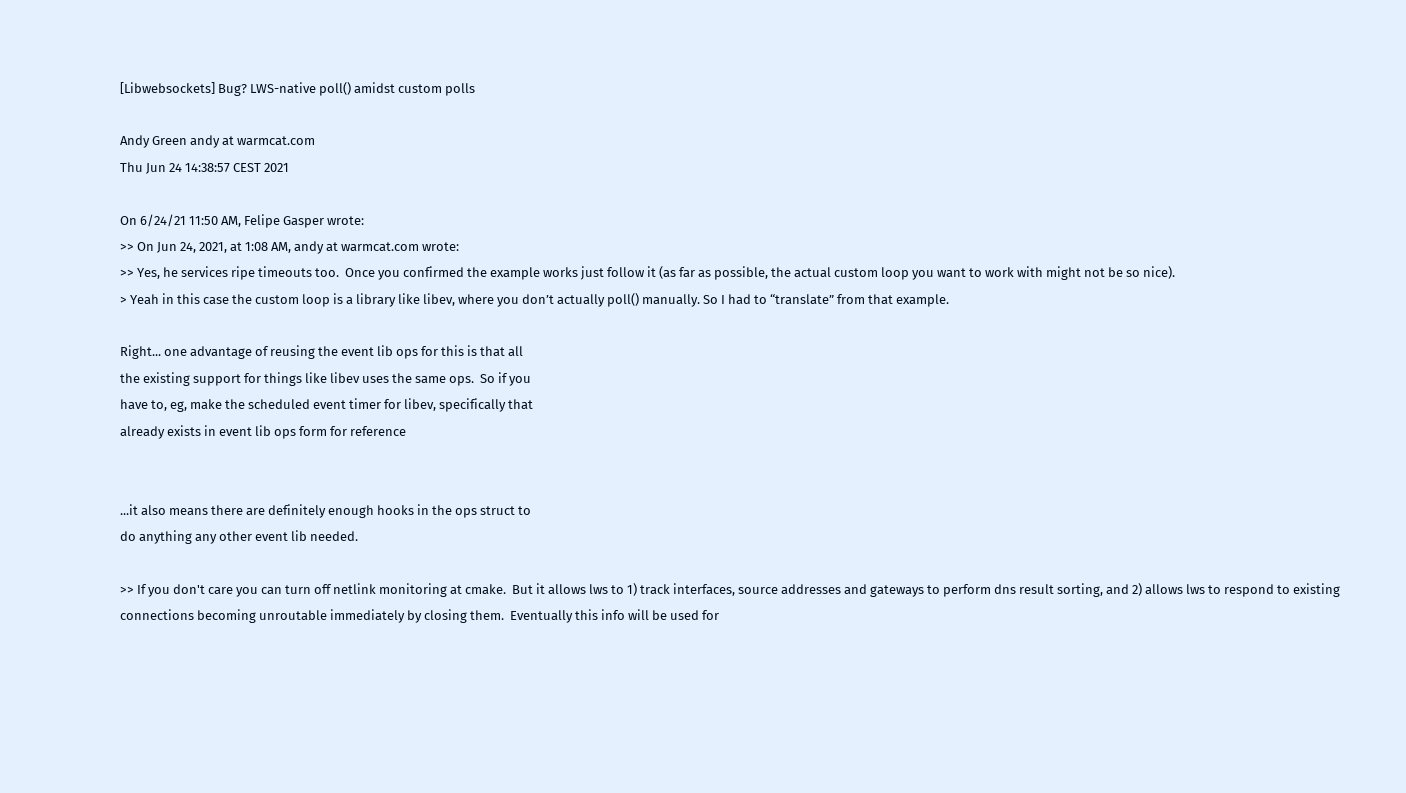[Libwebsockets] Bug? LWS-native poll() amidst custom polls

Andy Green andy at warmcat.com
Thu Jun 24 14:38:57 CEST 2021

On 6/24/21 11:50 AM, Felipe Gasper wrote:
>> On Jun 24, 2021, at 1:08 AM, andy at warmcat.com wrote:
>> Yes, he services ripe timeouts too.  Once you confirmed the example works just follow it (as far as possible, the actual custom loop you want to work with might not be so nice).
> Yeah in this case the custom loop is a library like libev, where you don’t actually poll() manually. So I had to “translate” from that example.

Right... one advantage of reusing the event lib ops for this is that all
the existing support for things like libev uses the same ops.  So if you
have to, eg, make the scheduled event timer for libev, specifically that
already exists in event lib ops form for reference


...it also means there are definitely enough hooks in the ops struct to
do anything any other event lib needed.

>> If you don't care you can turn off netlink monitoring at cmake.  But it allows lws to 1) track interfaces, source addresses and gateways to perform dns result sorting, and 2) allows lws to respond to existing connections becoming unroutable immediately by closing them.  Eventually this info will be used for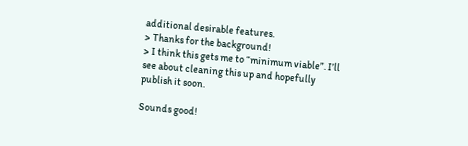additional desirable features.
> Thanks for the background!
> I think this gets me to “minimum viable”. I’ll see about cleaning this up and hopefully publish it soon.

Sounds good!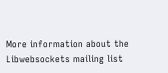More information about the Libwebsockets mailing list